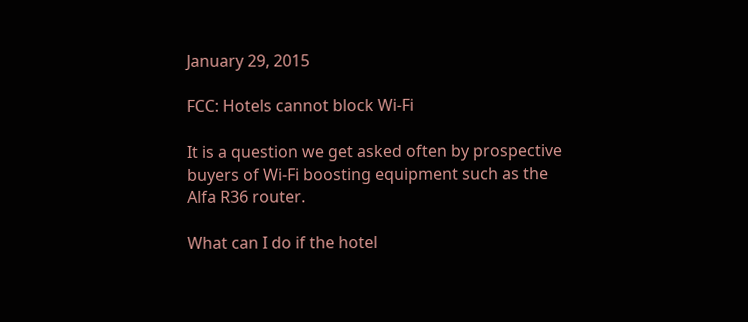January 29, 2015

FCC: Hotels cannot block Wi-Fi

It is a question we get asked often by prospective buyers of Wi-Fi boosting equipment such as the Alfa R36 router.

What can I do if the hotel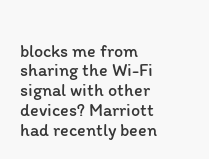blocks me from sharing the Wi-Fi signal with other devices? Marriott had recently been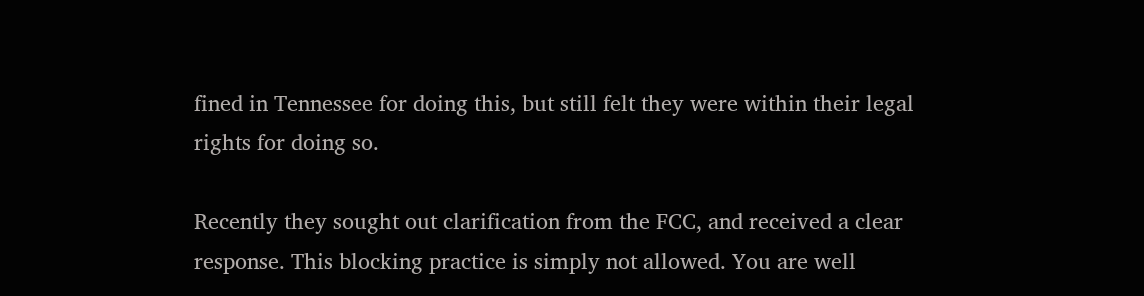fined in Tennessee for doing this, but still felt they were within their legal rights for doing so.

Recently they sought out clarification from the FCC, and received a clear response. This blocking practice is simply not allowed. You are well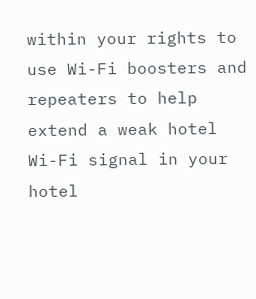within your rights to use Wi-Fi boosters and repeaters to help extend a weak hotel Wi-Fi signal in your hotel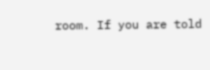room. If you are told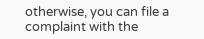otherwise, you can file a complaint with the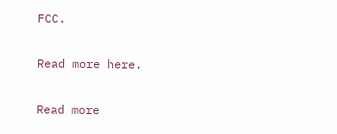FCC.

Read more here.

Read more